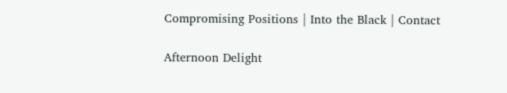Compromising Positions | Into the Black | Contact

Afternoon Delight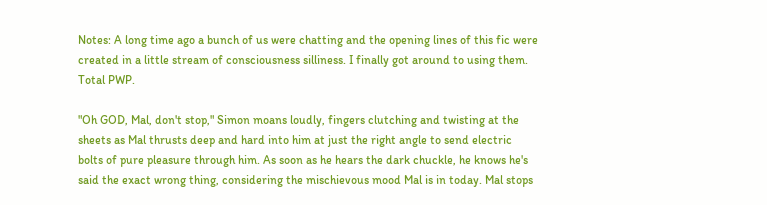Notes: A long time ago a bunch of us were chatting and the opening lines of this fic were created in a little stream of consciousness silliness. I finally got around to using them. Total PWP.

"Oh GOD, Mal, don't stop," Simon moans loudly, fingers clutching and twisting at the sheets as Mal thrusts deep and hard into him at just the right angle to send electric bolts of pure pleasure through him. As soon as he hears the dark chuckle, he knows he's said the exact wrong thing, considering the mischievous mood Mal is in today. Mal stops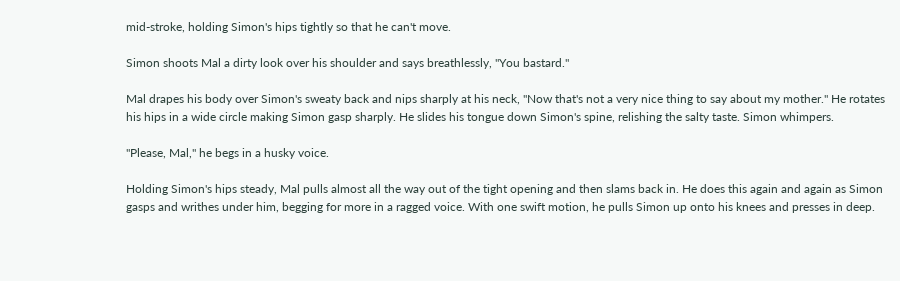mid-stroke, holding Simon's hips tightly so that he can't move.

Simon shoots Mal a dirty look over his shoulder and says breathlessly, "You bastard."

Mal drapes his body over Simon's sweaty back and nips sharply at his neck, "Now that's not a very nice thing to say about my mother." He rotates his hips in a wide circle making Simon gasp sharply. He slides his tongue down Simon's spine, relishing the salty taste. Simon whimpers.

"Please, Mal," he begs in a husky voice.

Holding Simon's hips steady, Mal pulls almost all the way out of the tight opening and then slams back in. He does this again and again as Simon gasps and writhes under him, begging for more in a ragged voice. With one swift motion, he pulls Simon up onto his knees and presses in deep.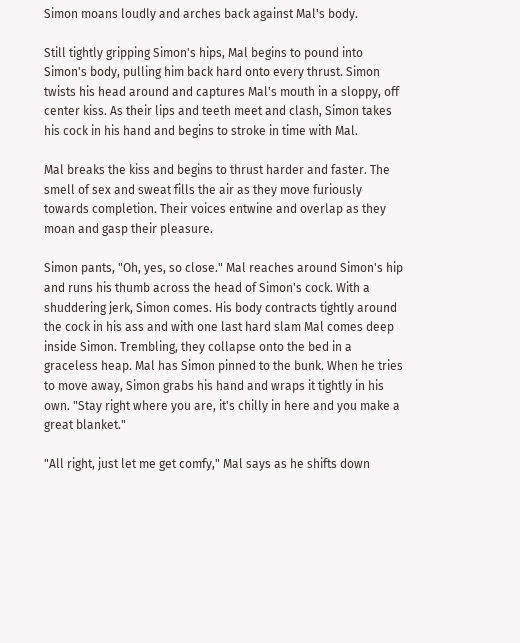Simon moans loudly and arches back against Mal's body.

Still tightly gripping Simon's hips, Mal begins to pound into Simon's body, pulling him back hard onto every thrust. Simon twists his head around and captures Mal's mouth in a sloppy, off center kiss. As their lips and teeth meet and clash, Simon takes his cock in his hand and begins to stroke in time with Mal.

Mal breaks the kiss and begins to thrust harder and faster. The smell of sex and sweat fills the air as they move furiously towards completion. Their voices entwine and overlap as they moan and gasp their pleasure.

Simon pants, "Oh, yes, so close." Mal reaches around Simon's hip and runs his thumb across the head of Simon's cock. With a shuddering jerk, Simon comes. His body contracts tightly around the cock in his ass and with one last hard slam Mal comes deep inside Simon. Trembling, they collapse onto the bed in a graceless heap. Mal has Simon pinned to the bunk. When he tries to move away, Simon grabs his hand and wraps it tightly in his own. "Stay right where you are, it's chilly in here and you make a great blanket."

"All right, just let me get comfy," Mal says as he shifts down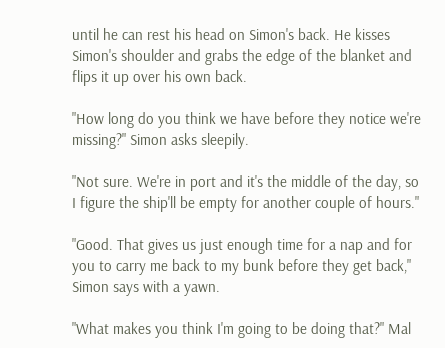until he can rest his head on Simon's back. He kisses Simon's shoulder and grabs the edge of the blanket and flips it up over his own back.

"How long do you think we have before they notice we're missing?" Simon asks sleepily.

"Not sure. We're in port and it's the middle of the day, so I figure the ship'll be empty for another couple of hours."

"Good. That gives us just enough time for a nap and for you to carry me back to my bunk before they get back," Simon says with a yawn.

"What makes you think I'm going to be doing that?" Mal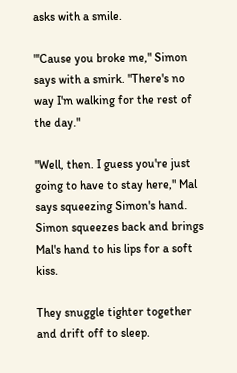asks with a smile.

"'Cause you broke me," Simon says with a smirk. "There's no way I'm walking for the rest of the day."

"Well, then. I guess you're just going to have to stay here," Mal says squeezing Simon's hand. Simon squeezes back and brings Mal's hand to his lips for a soft kiss.

They snuggle tighter together and drift off to sleep.